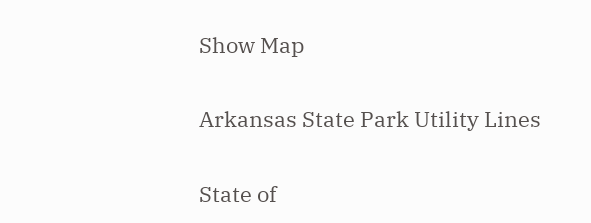Show Map

Arkansas State Park Utility Lines

State of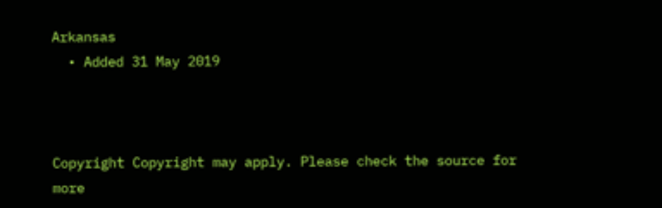Arkansas
  • Added 31 May 2019



Copyright Copyright may apply. Please check the source for more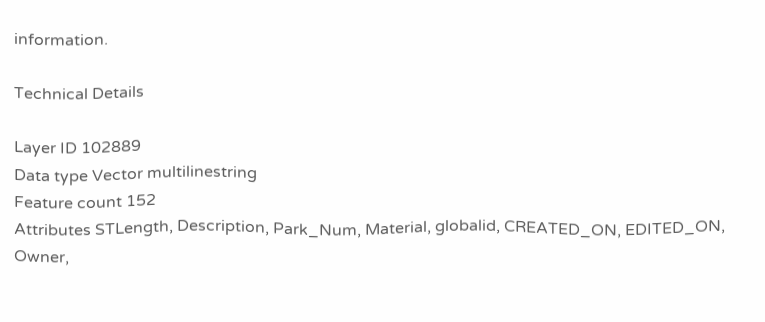information.

Technical Details

Layer ID 102889
Data type Vector multilinestring
Feature count 152
Attributes STLength, Description, Park_Num, Material, globalid, CREATED_ON, EDITED_ON, Owner,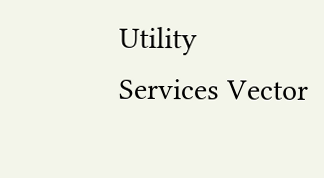Utility
Services Vector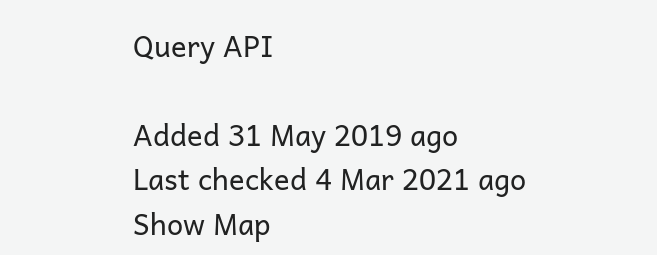Query API

Added 31 May 2019 ago
Last checked 4 Mar 2021 ago
Show Map